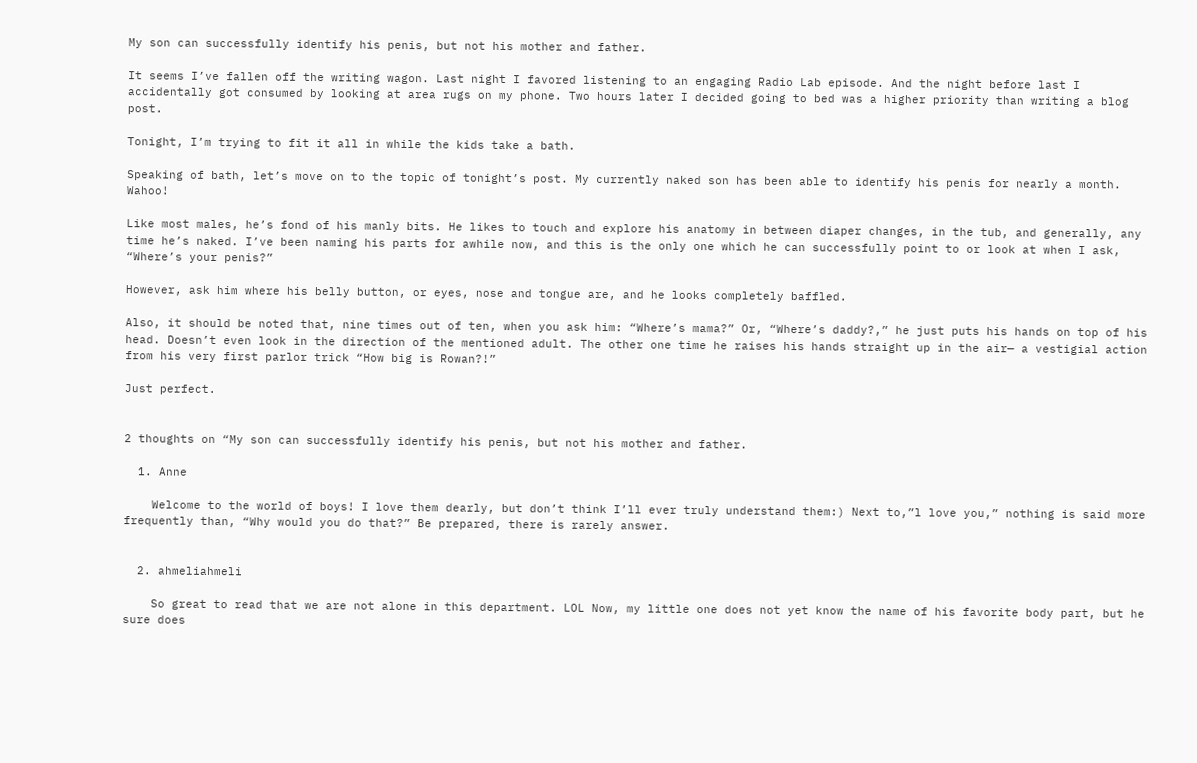My son can successfully identify his penis, but not his mother and father.

It seems I’ve fallen off the writing wagon. Last night I favored listening to an engaging Radio Lab episode. And the night before last I accidentally got consumed by looking at area rugs on my phone. Two hours later I decided going to bed was a higher priority than writing a blog post.

Tonight, I’m trying to fit it all in while the kids take a bath.

Speaking of bath, let’s move on to the topic of tonight’s post. My currently naked son has been able to identify his penis for nearly a month. Wahoo!

Like most males, he’s fond of his manly bits. He likes to touch and explore his anatomy in between diaper changes, in the tub, and generally, any time he’s naked. I’ve been naming his parts for awhile now, and this is the only one which he can successfully point to or look at when I ask, “Where’s your penis?”

However, ask him where his belly button, or eyes, nose and tongue are, and he looks completely baffled.

Also, it should be noted that, nine times out of ten, when you ask him: “Where’s mama?” Or, “Where’s daddy?,” he just puts his hands on top of his head. Doesn’t even look in the direction of the mentioned adult. The other one time he raises his hands straight up in the air— a vestigial action from his very first parlor trick “How big is Rowan?!”

Just perfect.


2 thoughts on “My son can successfully identify his penis, but not his mother and father.

  1. Anne

    Welcome to the world of boys! I love them dearly, but don’t think I’ll ever truly understand them:) Next to,”l love you,” nothing is said more frequently than, “Why would you do that?” Be prepared, there is rarely answer.


  2. ahmeliahmeli

    So great to read that we are not alone in this department. LOL Now, my little one does not yet know the name of his favorite body part, but he sure does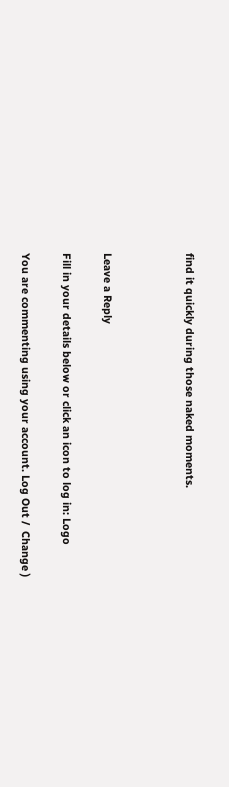find it quickly during those naked moments.



Leave a Reply

Fill in your details below or click an icon to log in: Logo

You are commenting using your account. Log Out /  Change )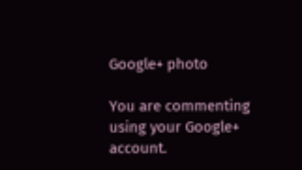Google+ photo

You are commenting using your Google+ account.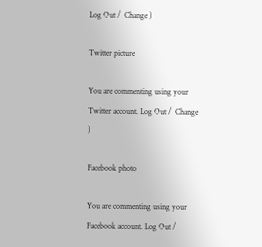Log Out /  Change )

Twitter picture

You are commenting using your Twitter account. Log Out /  Change )

Facebook photo

You are commenting using your Facebook account. Log Out /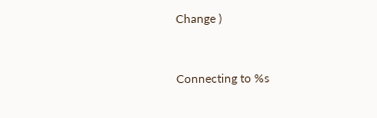Change )


Connecting to %s